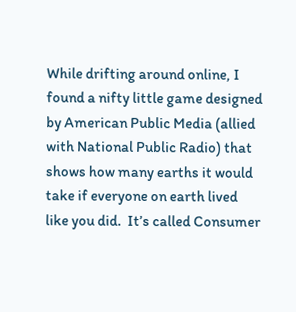While drifting around online, I found a nifty little game designed by American Public Media (allied with National Public Radio) that shows how many earths it would take if everyone on earth lived like you did.  It’s called Consumer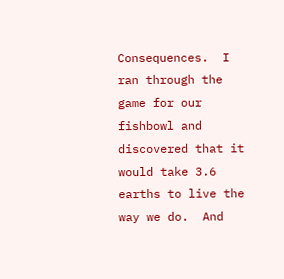Consequences.  I ran through the game for our fishbowl and discovered that it would take 3.6 earths to live the way we do.  And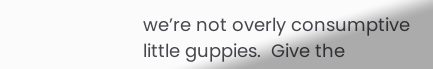we’re not overly consumptive little guppies.  Give the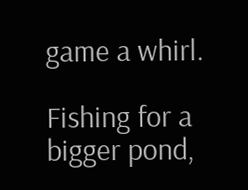game a whirl.

Fishing for a bigger pond,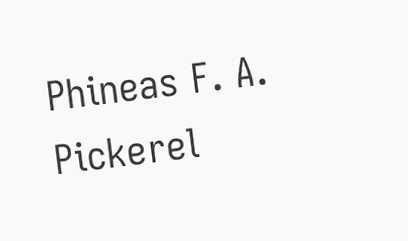Phineas F. A. Pickerel